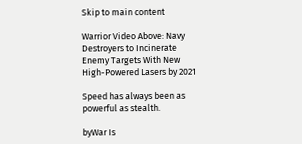Skip to main content

Warrior Video Above: Navy Destroyers to Incinerate Enemy Targets With New High-Powered Lasers by 2021

Speed has always been as powerful as stealth.

byWar Is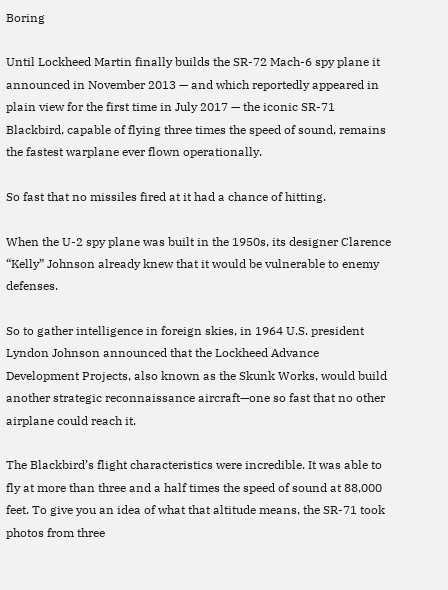Boring

Until Lockheed Martin finally builds the SR-72 Mach-6 spy plane it announced in November 2013 — and which reportedly appeared in plain view for the first time in July 2017 — the iconic SR-71 Blackbird, capable of flying three times the speed of sound, remains the fastest warplane ever flown operationally.

So fast that no missiles fired at it had a chance of hitting.

When the U-2 spy plane was built in the 1950s, its designer Clarence “Kelly” Johnson already knew that it would be vulnerable to enemy defenses.

So to gather intelligence in foreign skies, in 1964 U.S. president Lyndon Johnson announced that the Lockheed Advance Development Projects, also known as the Skunk Works, would build another strategic reconnaissance aircraft—one so fast that no other airplane could reach it.

The Blackbird’s flight characteristics were incredible. It was able to fly at more than three and a half times the speed of sound at 88,000 feet. To give you an idea of what that altitude means, the SR-71 took photos from three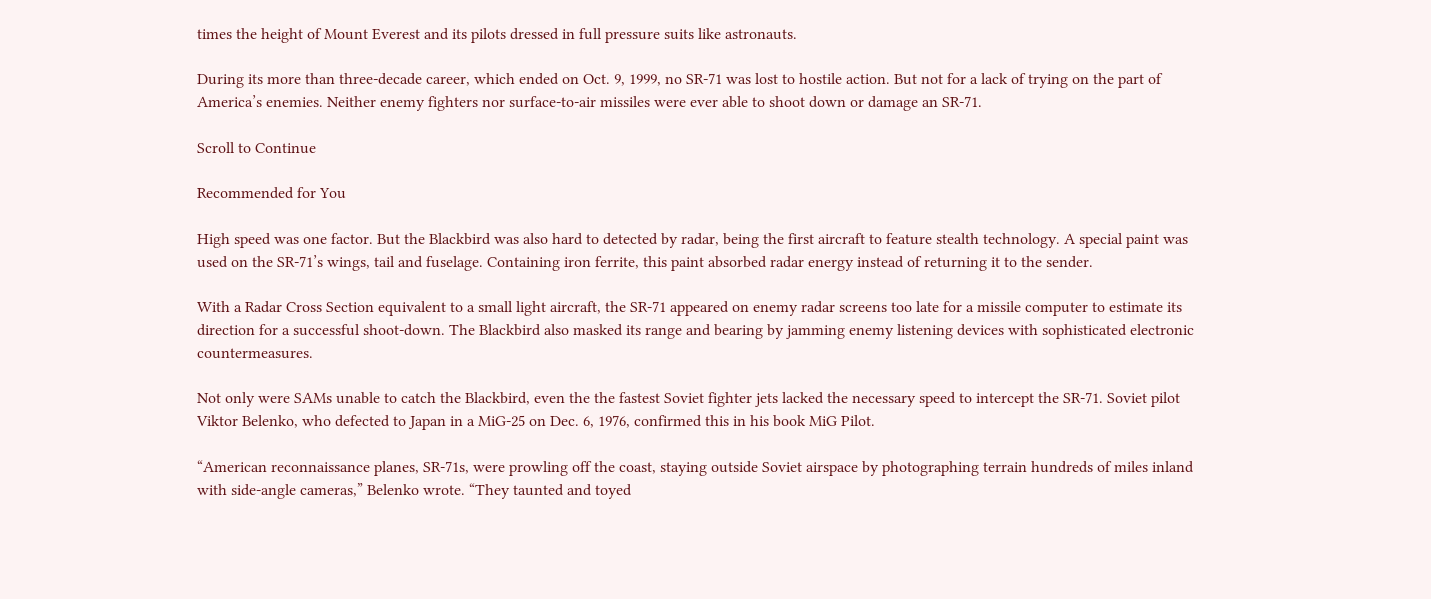times the height of Mount Everest and its pilots dressed in full pressure suits like astronauts.

During its more than three-decade career, which ended on Oct. 9, 1999, no SR-71 was lost to hostile action. But not for a lack of trying on the part of America’s enemies. Neither enemy fighters nor surface-to-air missiles were ever able to shoot down or damage an SR-71.

Scroll to Continue

Recommended for You

High speed was one factor. But the Blackbird was also hard to detected by radar, being the first aircraft to feature stealth technology. A special paint was used on the SR-71’s wings, tail and fuselage. Containing iron ferrite, this paint absorbed radar energy instead of returning it to the sender.

With a Radar Cross Section equivalent to a small light aircraft, the SR-71 appeared on enemy radar screens too late for a missile computer to estimate its direction for a successful shoot-down. The Blackbird also masked its range and bearing by jamming enemy listening devices with sophisticated electronic countermeasures.

Not only were SAMs unable to catch the Blackbird, even the the fastest Soviet fighter jets lacked the necessary speed to intercept the SR-71. Soviet pilot Viktor Belenko, who defected to Japan in a MiG-25 on Dec. 6, 1976, confirmed this in his book MiG Pilot.

“American reconnaissance planes, SR-71s, were prowling off the coast, staying outside Soviet airspace by photographing terrain hundreds of miles inland with side-angle cameras,” Belenko wrote. “They taunted and toyed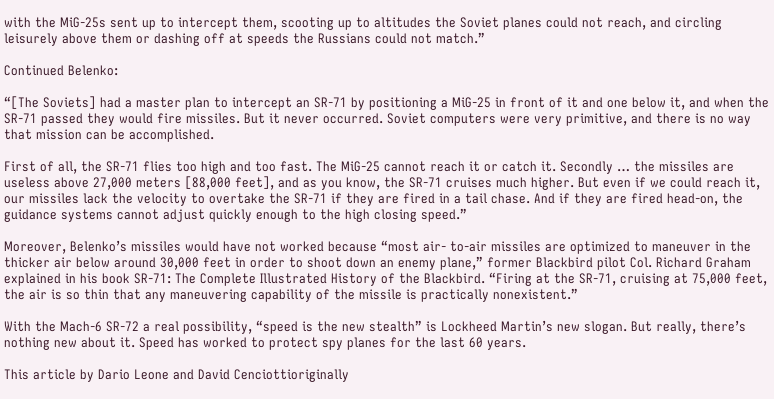with the MiG-25s sent up to intercept them, scooting up to altitudes the Soviet planes could not reach, and circling leisurely above them or dashing off at speeds the Russians could not match.”

Continued Belenko:

“[The Soviets] had a master plan to intercept an SR-71 by positioning a MiG-25 in front of it and one below it, and when the SR-71 passed they would fire missiles. But it never occurred. Soviet computers were very primitive, and there is no way that mission can be accomplished.

First of all, the SR-71 flies too high and too fast. The MiG-25 cannot reach it or catch it. Secondly … the missiles are useless above 27,000 meters [88,000 feet], and as you know, the SR-71 cruises much higher. But even if we could reach it, our missiles lack the velocity to overtake the SR-71 if they are fired in a tail chase. And if they are fired head-on, the guidance systems cannot adjust quickly enough to the high closing speed.”

Moreover, Belenko’s missiles would have not worked because “most air- to-air missiles are optimized to maneuver in the thicker air below around 30,000 feet in order to shoot down an enemy plane,” former Blackbird pilot Col. Richard Graham explained in his book SR-71: The Complete Illustrated History of the Blackbird. “Firing at the SR-71, cruising at 75,000 feet, the air is so thin that any maneuvering capability of the missile is practically nonexistent.”

With the Mach-6 SR-72 a real possibility, “speed is the new stealth” is Lockheed Martin’s new slogan. But really, there’s nothing new about it. Speed has worked to protect spy planes for the last 60 years.

This article by Dario Leone and David Cenciottioriginally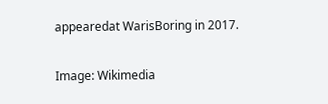appearedat WarisBoring in 2017.

Image: Wikimedia